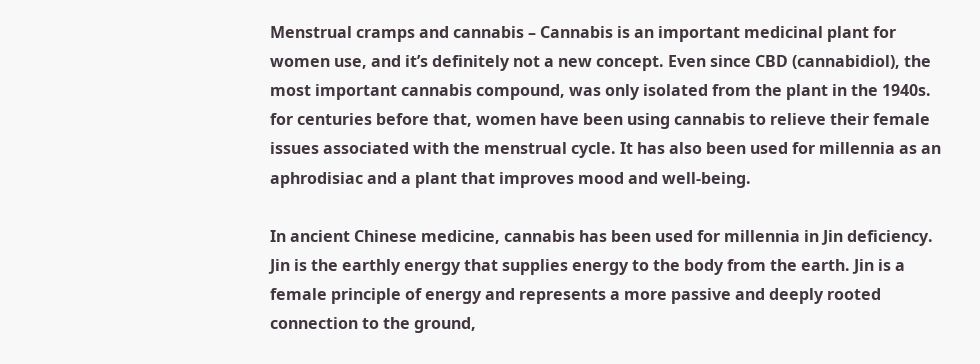Menstrual cramps and cannabis – Cannabis is an important medicinal plant for women use, and it’s definitely not a new concept. Even since CBD (cannabidiol), the most important cannabis compound, was only isolated from the plant in the 1940s. for centuries before that, women have been using cannabis to relieve their female issues associated with the menstrual cycle. It has also been used for millennia as an aphrodisiac and a plant that improves mood and well-being.

In ancient Chinese medicine, cannabis has been used for millennia in Jin deficiency. Jin is the earthly energy that supplies energy to the body from the earth. Jin is a female principle of energy and represents a more passive and deeply rooted connection to the ground,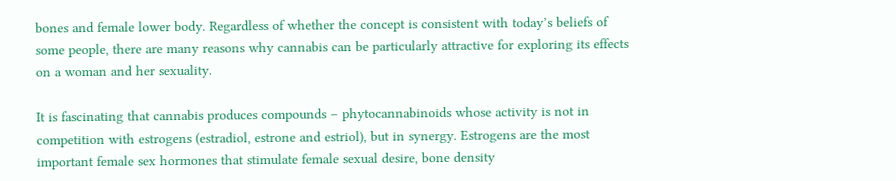bones and female lower body. Regardless of whether the concept is consistent with today’s beliefs of some people, there are many reasons why cannabis can be particularly attractive for exploring its effects on a woman and her sexuality.

It is fascinating that cannabis produces compounds – phytocannabinoids whose activity is not in competition with estrogens (estradiol, estrone and estriol), but in synergy. Estrogens are the most important female sex hormones that stimulate female sexual desire, bone density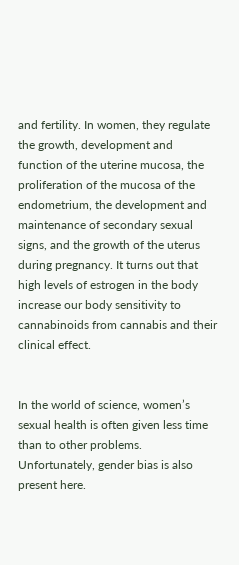and fertility. In women, they regulate the growth, development and function of the uterine mucosa, the proliferation of the mucosa of the endometrium, the development and maintenance of secondary sexual signs, and the growth of the uterus during pregnancy. It turns out that high levels of estrogen in the body increase our body sensitivity to cannabinoids from cannabis and their clinical effect.


In the world of science, women’s sexual health is often given less time than to other problems. Unfortunately, gender bias is also present here.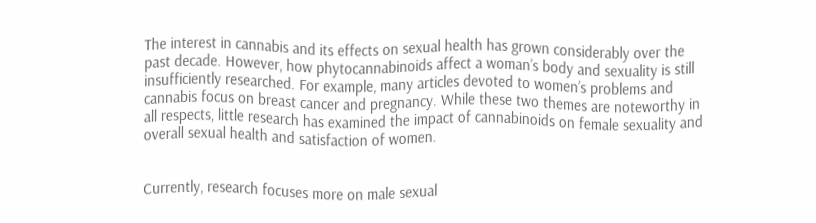The interest in cannabis and its effects on sexual health has grown considerably over the past decade. However, how phytocannabinoids affect a woman’s body and sexuality is still insufficiently researched. For example, many articles devoted to women’s problems and cannabis focus on breast cancer and pregnancy. While these two themes are noteworthy in all respects, little research has examined the impact of cannabinoids on female sexuality and overall sexual health and satisfaction of women.


Currently, research focuses more on male sexual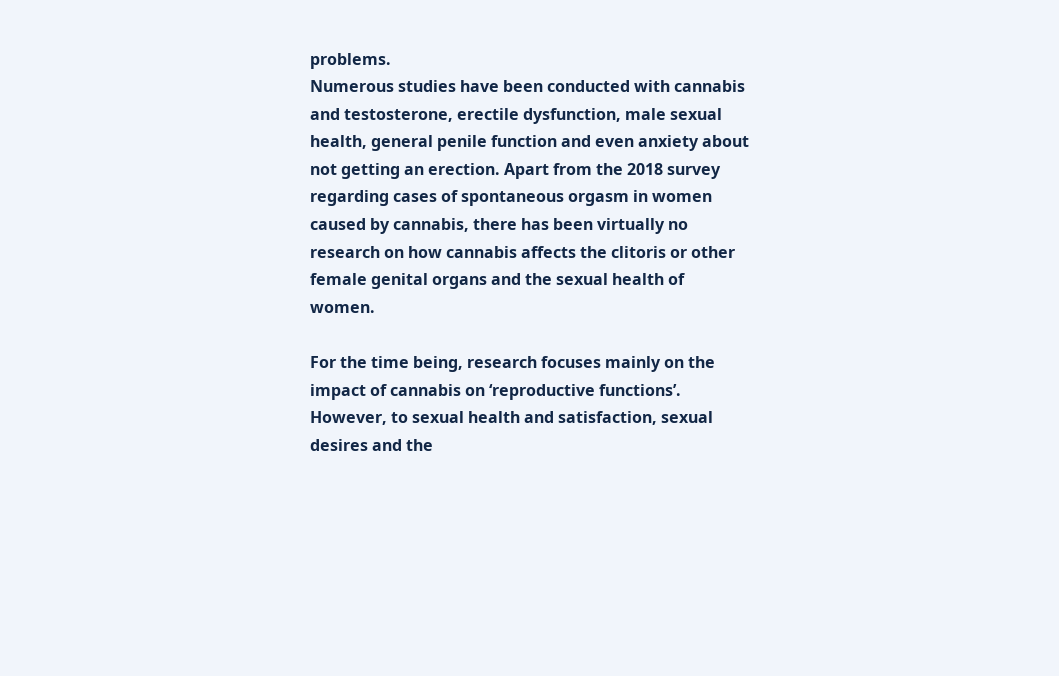problems.
Numerous studies have been conducted with cannabis and testosterone, erectile dysfunction, male sexual health, general penile function and even anxiety about not getting an erection. Apart from the 2018 survey regarding cases of spontaneous orgasm in women caused by cannabis, there has been virtually no research on how cannabis affects the clitoris or other female genital organs and the sexual health of women.

For the time being, research focuses mainly on the impact of cannabis on ‘reproductive functions’. However, to sexual health and satisfaction, sexual desires and the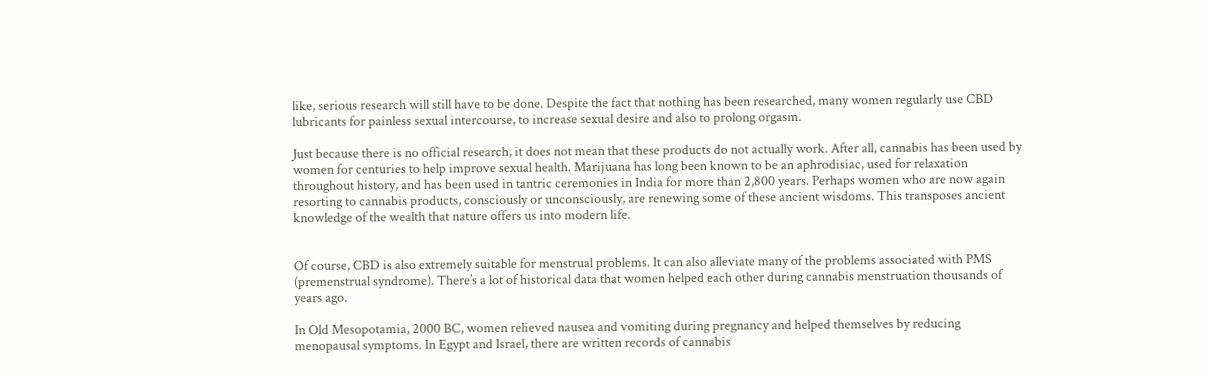like, serious research will still have to be done. Despite the fact that nothing has been researched, many women regularly use CBD lubricants for painless sexual intercourse, to increase sexual desire and also to prolong orgasm.

Just because there is no official research, it does not mean that these products do not actually work. After all, cannabis has been used by women for centuries to help improve sexual health. Marijuana has long been known to be an aphrodisiac, used for relaxation throughout history, and has been used in tantric ceremonies in India for more than 2,800 years. Perhaps women who are now again resorting to cannabis products, consciously or unconsciously, are renewing some of these ancient wisdoms. This transposes ancient knowledge of the wealth that nature offers us into modern life.


Of course, CBD is also extremely suitable for menstrual problems. It can also alleviate many of the problems associated with PMS (premenstrual syndrome). There’s a lot of historical data that women helped each other during cannabis menstruation thousands of years ago.

In Old Mesopotamia, 2000 BC, women relieved nausea and vomiting during pregnancy and helped themselves by reducing menopausal symptoms. In Egypt and Israel, there are written records of cannabis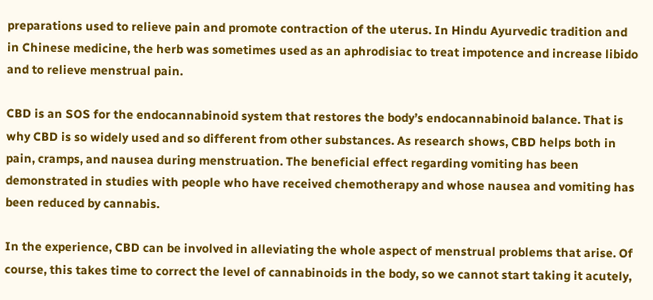preparations used to relieve pain and promote contraction of the uterus. In Hindu Ayurvedic tradition and in Chinese medicine, the herb was sometimes used as an aphrodisiac to treat impotence and increase libido and to relieve menstrual pain.

CBD is an SOS for the endocannabinoid system that restores the body’s endocannabinoid balance. That is why CBD is so widely used and so different from other substances. As research shows, CBD helps both in pain, cramps, and nausea during menstruation. The beneficial effect regarding vomiting has been demonstrated in studies with people who have received chemotherapy and whose nausea and vomiting has been reduced by cannabis.

In the experience, CBD can be involved in alleviating the whole aspect of menstrual problems that arise. Of course, this takes time to correct the level of cannabinoids in the body, so we cannot start taking it acutely,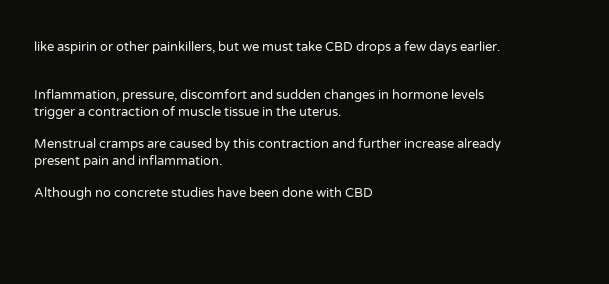like aspirin or other painkillers, but we must take CBD drops a few days earlier.


Inflammation, pressure, discomfort and sudden changes in hormone levels trigger a contraction of muscle tissue in the uterus.

Menstrual cramps are caused by this contraction and further increase already present pain and inflammation.

Although no concrete studies have been done with CBD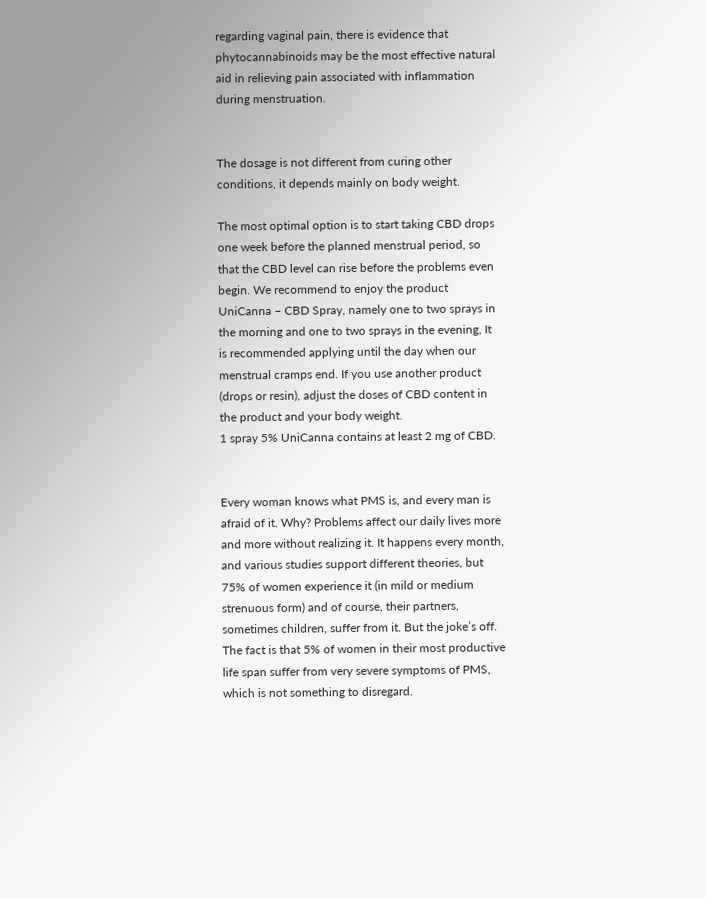regarding vaginal pain, there is evidence that phytocannabinoids may be the most effective natural aid in relieving pain associated with inflammation during menstruation.


The dosage is not different from curing other conditions, it depends mainly on body weight.

The most optimal option is to start taking CBD drops one week before the planned menstrual period, so that the CBD level can rise before the problems even begin. We recommend to enjoy the product UniCanna – CBD Spray, namely one to two sprays in the morning and one to two sprays in the evening, It is recommended applying until the day when our menstrual cramps end. If you use another product (drops or resin), adjust the doses of CBD content in the product and your body weight.
1 spray 5% UniCanna contains at least 2 mg of CBD.


Every woman knows what PMS is, and every man is afraid of it. Why? Problems affect our daily lives more and more without realizing it. It happens every month, and various studies support different theories, but 75% of women experience it (in mild or medium strenuous form) and of course, their partners, sometimes children, suffer from it. But the joke’s off. The fact is that 5% of women in their most productive life span suffer from very severe symptoms of PMS, which is not something to disregard.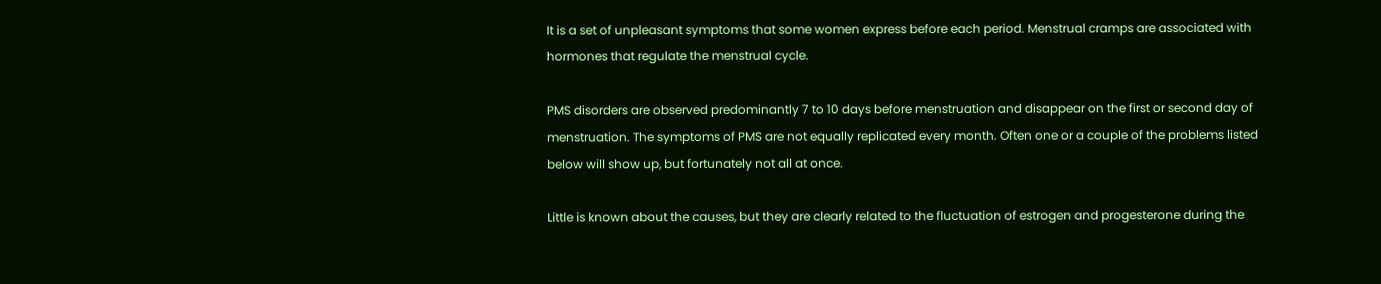It is a set of unpleasant symptoms that some women express before each period. Menstrual cramps are associated with hormones that regulate the menstrual cycle.

PMS disorders are observed predominantly 7 to 10 days before menstruation and disappear on the first or second day of menstruation. The symptoms of PMS are not equally replicated every month. Often one or a couple of the problems listed below will show up, but fortunately not all at once.

Little is known about the causes, but they are clearly related to the fluctuation of estrogen and progesterone during the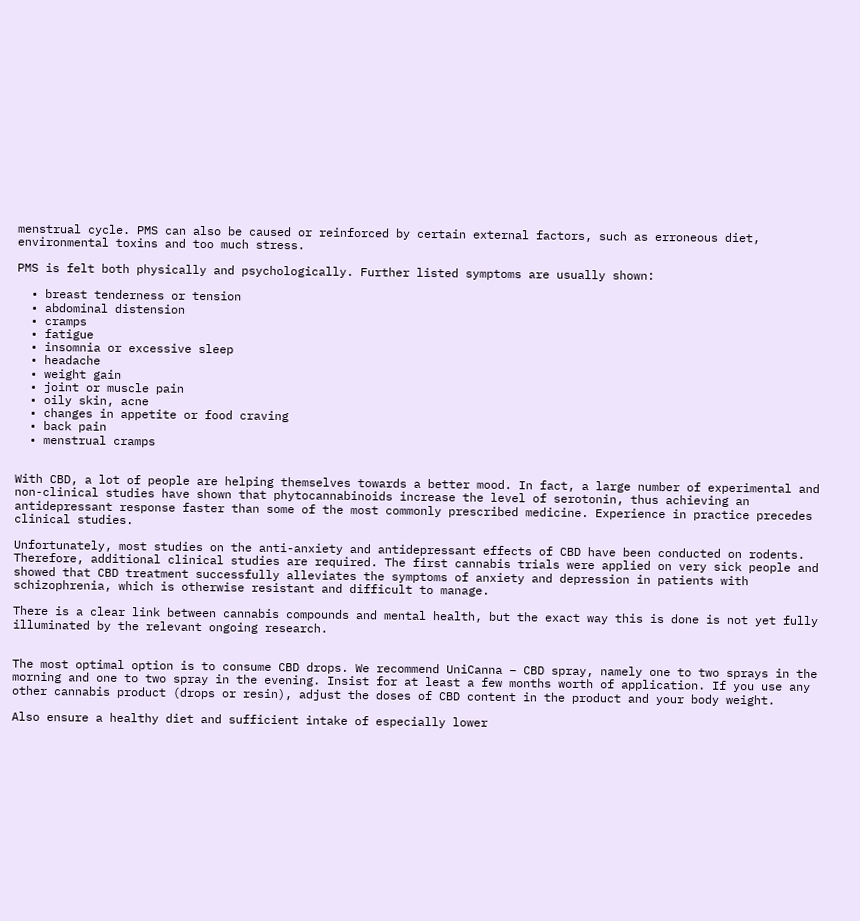menstrual cycle. PMS can also be caused or reinforced by certain external factors, such as erroneous diet, environmental toxins and too much stress.

PMS is felt both physically and psychologically. Further listed symptoms are usually shown:

  • breast tenderness or tension
  • abdominal distension
  • cramps
  • fatigue
  • insomnia or excessive sleep
  • headache
  • weight gain
  • joint or muscle pain
  • oily skin, acne
  • changes in appetite or food craving
  • back pain
  • menstrual cramps


With CBD, a lot of people are helping themselves towards a better mood. In fact, a large number of experimental and non-clinical studies have shown that phytocannabinoids increase the level of serotonin, thus achieving an antidepressant response faster than some of the most commonly prescribed medicine. Experience in practice precedes clinical studies.

Unfortunately, most studies on the anti-anxiety and antidepressant effects of CBD have been conducted on rodents. Therefore, additional clinical studies are required. The first cannabis trials were applied on very sick people and showed that CBD treatment successfully alleviates the symptoms of anxiety and depression in patients with schizophrenia, which is otherwise resistant and difficult to manage.

There is a clear link between cannabis compounds and mental health, but the exact way this is done is not yet fully illuminated by the relevant ongoing research.


The most optimal option is to consume CBD drops. We recommend UniCanna – CBD spray, namely one to two sprays in the morning and one to two spray in the evening. Insist for at least a few months worth of application. If you use any other cannabis product (drops or resin), adjust the doses of CBD content in the product and your body weight.

Also ensure a healthy diet and sufficient intake of especially lower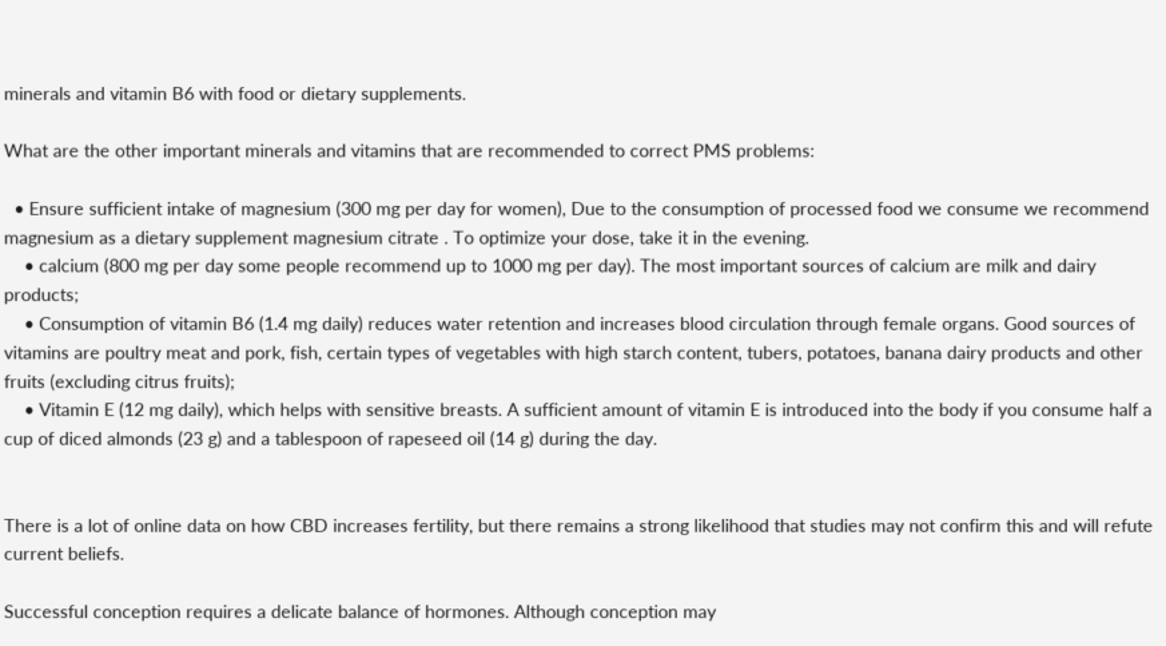minerals and vitamin B6 with food or dietary supplements.

What are the other important minerals and vitamins that are recommended to correct PMS problems:

  • Ensure sufficient intake of magnesium (300 mg per day for women), Due to the consumption of processed food we consume we recommend magnesium as a dietary supplement magnesium citrate . To optimize your dose, take it in the evening.
    • calcium (800 mg per day some people recommend up to 1000 mg per day). The most important sources of calcium are milk and dairy products;
    • Consumption of vitamin B6 (1.4 mg daily) reduces water retention and increases blood circulation through female organs. Good sources of vitamins are poultry meat and pork, fish, certain types of vegetables with high starch content, tubers, potatoes, banana dairy products and other fruits (excluding citrus fruits);
    • Vitamin E (12 mg daily), which helps with sensitive breasts. A sufficient amount of vitamin E is introduced into the body if you consume half a cup of diced almonds (23 g) and a tablespoon of rapeseed oil (14 g) during the day.


There is a lot of online data on how CBD increases fertility, but there remains a strong likelihood that studies may not confirm this and will refute current beliefs.

Successful conception requires a delicate balance of hormones. Although conception may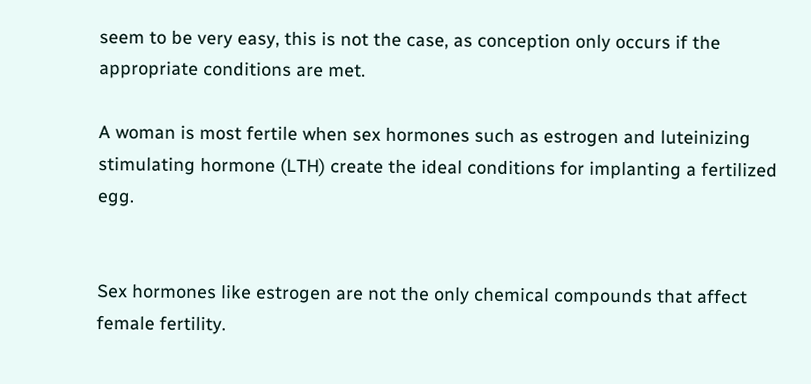seem to be very easy, this is not the case, as conception only occurs if the appropriate conditions are met.

A woman is most fertile when sex hormones such as estrogen and luteinizing stimulating hormone (LTH) create the ideal conditions for implanting a fertilized egg.


Sex hormones like estrogen are not the only chemical compounds that affect female fertility.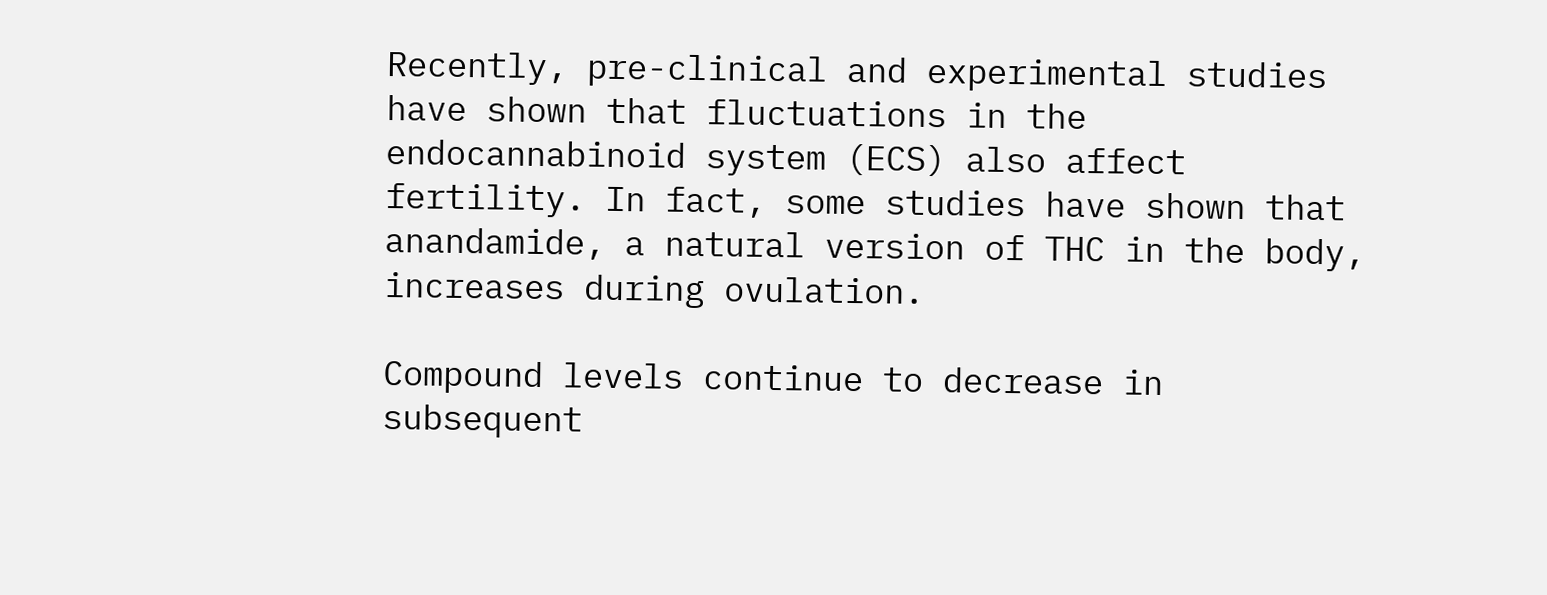Recently, pre-clinical and experimental studies have shown that fluctuations in the endocannabinoid system (ECS) also affect fertility. In fact, some studies have shown that anandamide, a natural version of THC in the body, increases during ovulation.

Compound levels continue to decrease in subsequent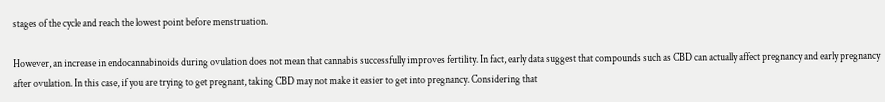stages of the cycle and reach the lowest point before menstruation.

However, an increase in endocannabinoids during ovulation does not mean that cannabis successfully improves fertility. In fact, early data suggest that compounds such as CBD can actually affect pregnancy and early pregnancy after ovulation. In this case, if you are trying to get pregnant, taking CBD may not make it easier to get into pregnancy. Considering that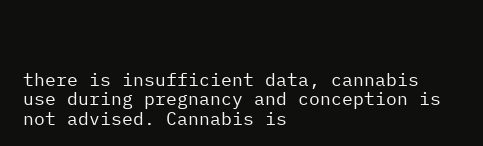there is insufficient data, cannabis use during pregnancy and conception is not advised. Cannabis is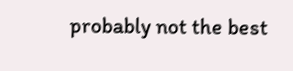probably not the best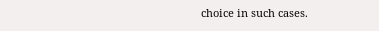choice in such cases.